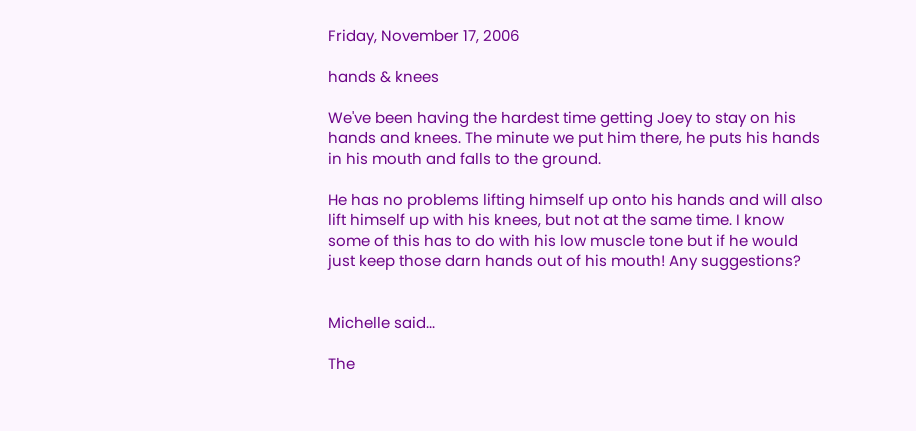Friday, November 17, 2006

hands & knees

We've been having the hardest time getting Joey to stay on his hands and knees. The minute we put him there, he puts his hands in his mouth and falls to the ground.

He has no problems lifting himself up onto his hands and will also lift himself up with his knees, but not at the same time. I know some of this has to do with his low muscle tone but if he would just keep those darn hands out of his mouth! Any suggestions?


Michelle said...

The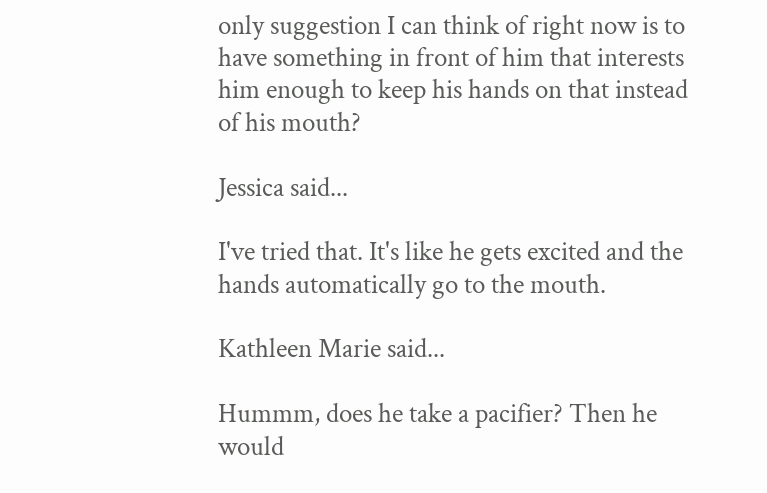only suggestion I can think of right now is to have something in front of him that interests him enough to keep his hands on that instead of his mouth?

Jessica said...

I've tried that. It's like he gets excited and the hands automatically go to the mouth.

Kathleen Marie said...

Hummm, does he take a pacifier? Then he would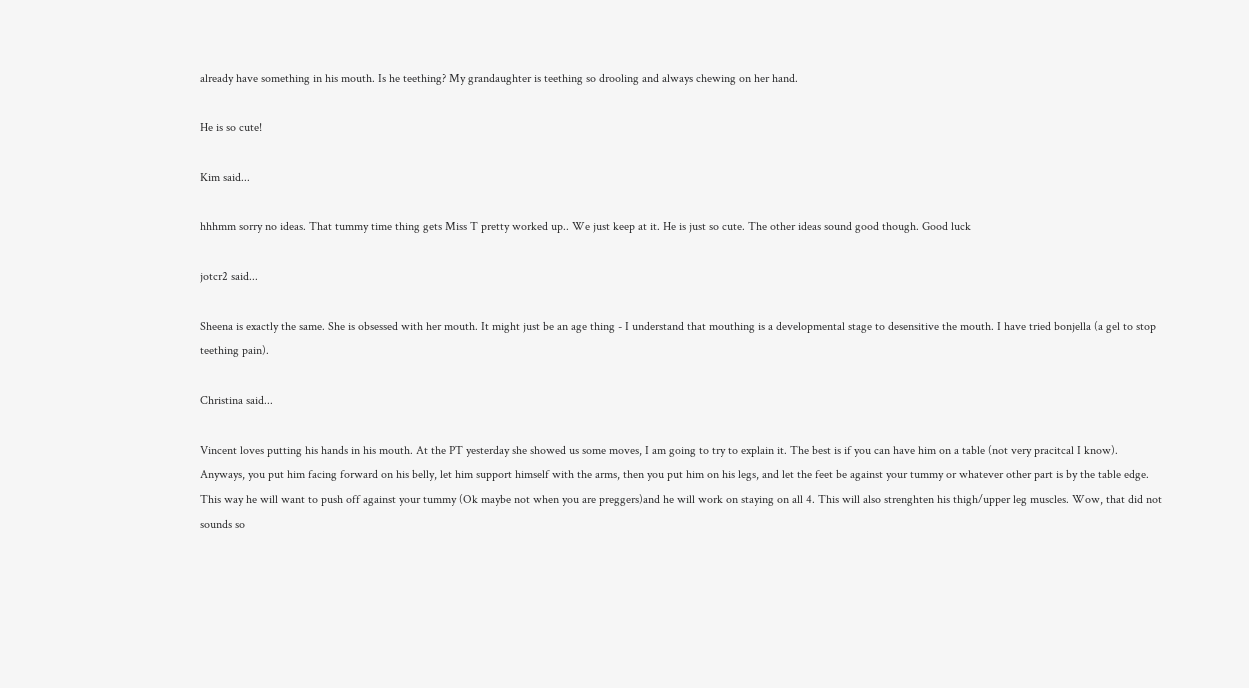already have something in his mouth. Is he teething? My grandaughter is teething so drooling and always chewing on her hand.

He is so cute!

Kim said...

hhhmm sorry no ideas. That tummy time thing gets Miss T pretty worked up.. We just keep at it. He is just so cute. The other ideas sound good though. Good luck

jotcr2 said...

Sheena is exactly the same. She is obsessed with her mouth. It might just be an age thing - I understand that mouthing is a developmental stage to desensitive the mouth. I have tried bonjella (a gel to stop teething pain).

Christina said...

Vincent loves putting his hands in his mouth. At the PT yesterday she showed us some moves, I am going to try to explain it. The best is if you can have him on a table (not very pracitcal I know). Anyways, you put him facing forward on his belly, let him support himself with the arms, then you put him on his legs, and let the feet be against your tummy or whatever other part is by the table edge. This way he will want to push off against your tummy (Ok maybe not when you are preggers)and he will work on staying on all 4. This will also strenghten his thigh/upper leg muscles. Wow, that did not sounds so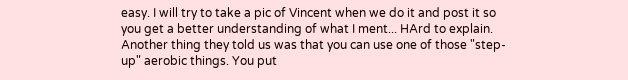easy. I will try to take a pic of Vincent when we do it and post it so you get a better understanding of what I ment... HArd to explain.
Another thing they told us was that you can use one of those "step-up" aerobic things. You put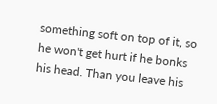something soft on top of it, so he won't get hurt if he bonks his head. Than you leave his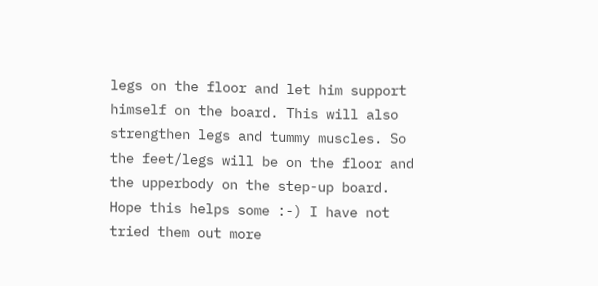legs on the floor and let him support himself on the board. This will also strengthen legs and tummy muscles. So the feet/legs will be on the floor and the upperbody on the step-up board.
Hope this helps some :-) I have not tried them out more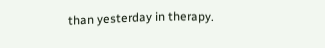than yesterday in therapy.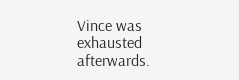Vince was exhausted afterwards.